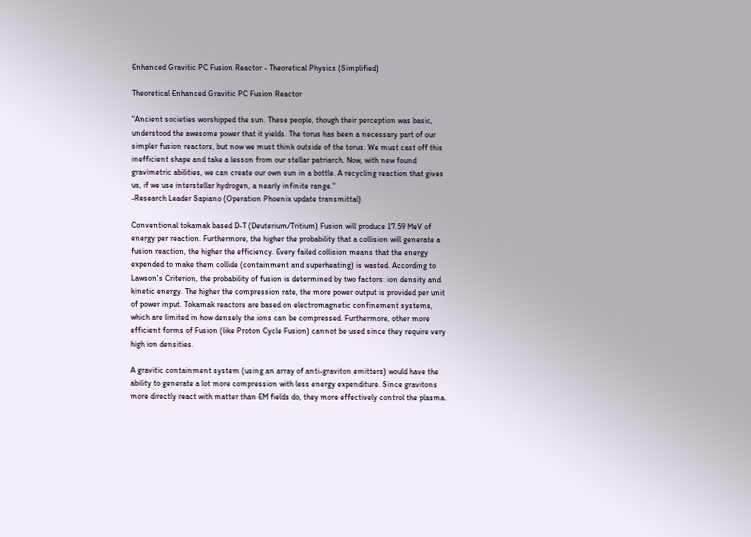Enhanced Gravitic PC Fusion Reactor - Theoretical Physics (Simplified)

Theoretical Enhanced Gravitic PC Fusion Reactor

"Ancient societies worshipped the sun. These people, though their perception was basic, understood the awesome power that it yields. The torus has been a necessary part of our simpler fusion reactors, but now we must think outside of the torus. We must cast off this inefficient shape and take a lesson from our stellar patriarch. Now, with new found gravimetric abilities, we can create our own sun in a bottle. A recycling reaction that gives us, if we use interstellar hydrogen, a nearly infinite range."
-Research Leader Sapiano (Operation Phoenix update transmittal)

Conventional tokamak based D-T (Deuterium/Tritium) Fusion will produce 17.59 MeV of energy per reaction. Furthermore, the higher the probability that a collision will generate a fusion reaction, the higher the efficiency. Every failed collision means that the energy expended to make them collide (containment and superheating) is wasted. According to Lawson's Criterion, the probability of fusion is determined by two factors: ion density and kinetic energy. The higher the compression rate, the more power output is provided per unit of power input. Tokamak reactors are based on electromagnetic confinement systems, which are limited in how densely the ions can be compressed. Furthermore, other more efficient forms of Fusion (like Proton Cycle Fusion) cannot be used since they require very high ion densities.

A gravitic containment system (using an array of anti-graviton emitters) would have the ability to generate a lot more compression with less energy expenditure. Since gravitons more directly react with matter than EM fields do, they more effectively control the plasma.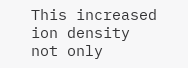This increased ion density not only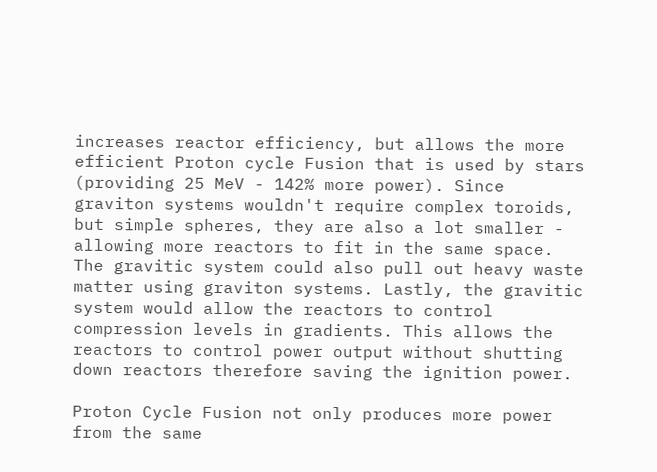increases reactor efficiency, but allows the more efficient Proton cycle Fusion that is used by stars (providing 25 MeV - 142% more power). Since graviton systems wouldn't require complex toroids, but simple spheres, they are also a lot smaller - allowing more reactors to fit in the same space. The gravitic system could also pull out heavy waste matter using graviton systems. Lastly, the gravitic system would allow the reactors to control compression levels in gradients. This allows the reactors to control power output without shutting down reactors therefore saving the ignition power.

Proton Cycle Fusion not only produces more power from the same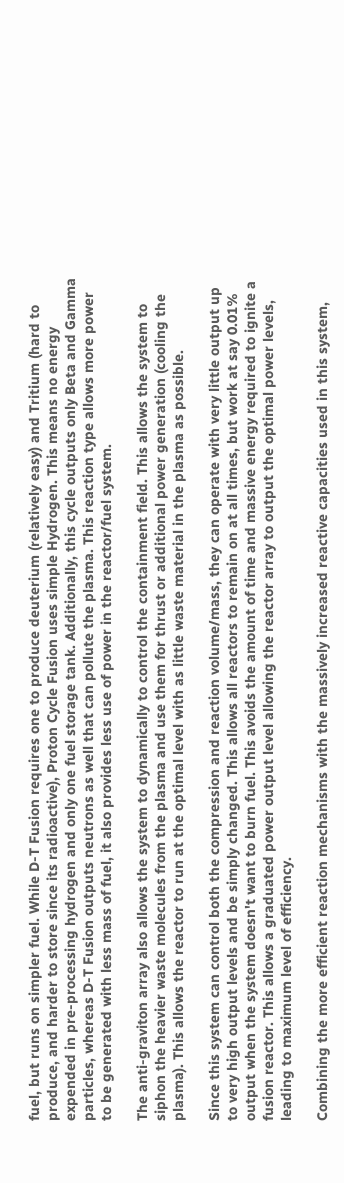fuel, but runs on simpler fuel. While D-T Fusion requires one to produce deuterium (relatively easy) and Tritium (hard to produce, and harder to store since its radioactive), Proton Cycle Fusion uses simple Hydrogen. This means no energy expended in pre-processing hydrogen and only one fuel storage tank. Additionally, this cycle outputs only Beta and Gamma particles, whereas D-T Fusion outputs neutrons as well that can pollute the plasma. This reaction type allows more power to be generated with less mass of fuel, it also provides less use of power in the reactor/fuel system.

The anti-graviton array also allows the system to dynamically to control the containment field. This allows the system to siphon the heavier waste molecules from the plasma and use them for thrust or additional power generation (cooling the plasma). This allows the reactor to run at the optimal level with as little waste material in the plasma as possible.

Since this system can control both the compression and reaction volume/mass, they can operate with very little output up to very high output levels and be simply changed. This allows all reactors to remain on at all times, but work at say 0.01% output when the system doesn't want to burn fuel. This avoids the amount of time and massive energy required to ignite a fusion reactor. This allows a graduated power output level allowing the reactor array to output the optimal power levels, leading to maximum level of efficiency.

Combining the more efficient reaction mechanisms with the massively increased reactive capacities used in this system,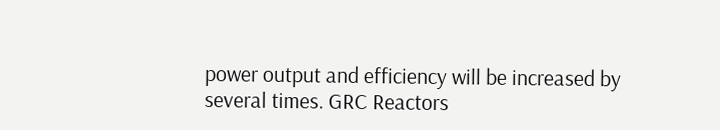power output and efficiency will be increased by several times. GRC Reactors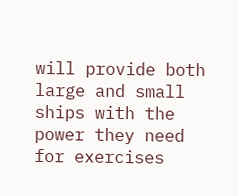will provide both large and small ships with the power they need for exercises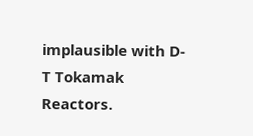implausible with D-T Tokamak Reactors.